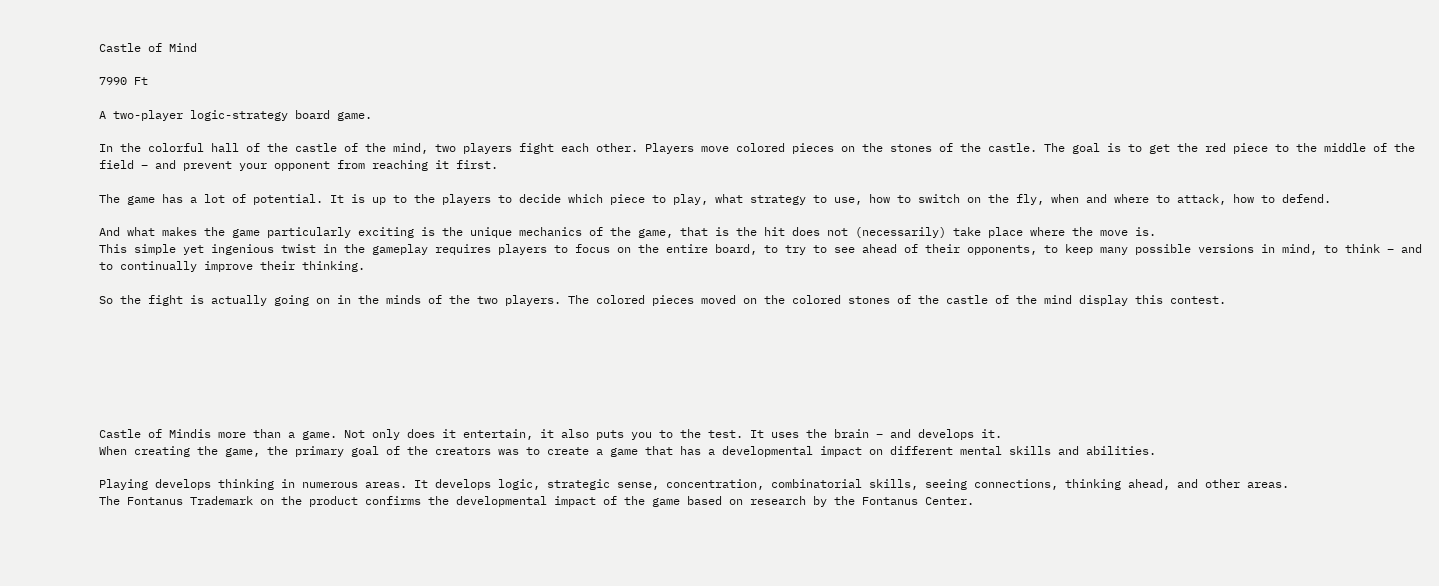Castle of Mind

7990 Ft

A two-player logic-strategy board game.

In the colorful hall of the castle of the mind, two players fight each other. Players move colored pieces on the stones of the castle. The goal is to get the red piece to the middle of the field – and prevent your opponent from reaching it first.

The game has a lot of potential. It is up to the players to decide which piece to play, what strategy to use, how to switch on the fly, when and where to attack, how to defend.

And what makes the game particularly exciting is the unique mechanics of the game, that is the hit does not (necessarily) take place where the move is.
This simple yet ingenious twist in the gameplay requires players to focus on the entire board, to try to see ahead of their opponents, to keep many possible versions in mind, to think – and to continually improve their thinking.

So the fight is actually going on in the minds of the two players. The colored pieces moved on the colored stones of the castle of the mind display this contest.







Castle of Mindis more than a game. Not only does it entertain, it also puts you to the test. It uses the brain – and develops it.
When creating the game, the primary goal of the creators was to create a game that has a developmental impact on different mental skills and abilities.

Playing develops thinking in numerous areas. It develops logic, strategic sense, concentration, combinatorial skills, seeing connections, thinking ahead, and other areas.
The Fontanus Trademark on the product confirms the developmental impact of the game based on research by the Fontanus Center.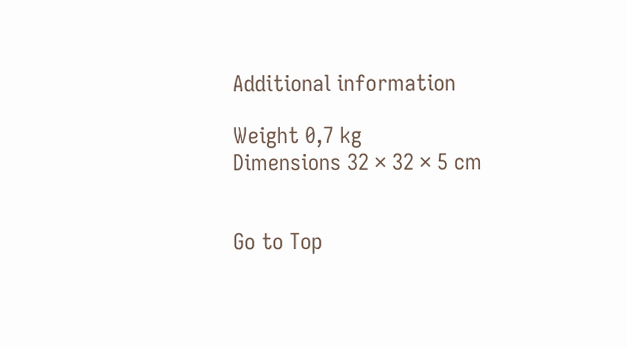Additional information

Weight 0,7 kg
Dimensions 32 × 32 × 5 cm


Go to Top